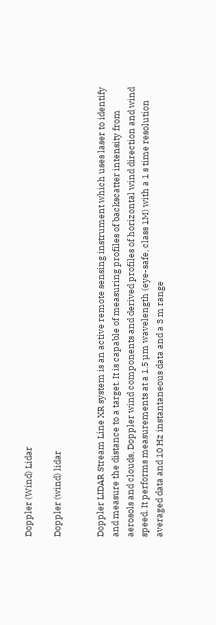Doppler (Wind) Lidar

Doppler (wind) lidar


Doppler LIDAR Stream Line XR system is an active remote sensing instrument which uses laser to identify and measure the distance to a target. It is capable of measuring profiles of backscatter intensity from aerosols and clouds, Doppler wind components and derived profiles of horizontal wind direction and wind speed. It performs measurements at a 1.5 µm wavelength (eye-safe, class 1M) with a 1 s time resolution averaged data and 10 Hz instantaneous data and a 3 m range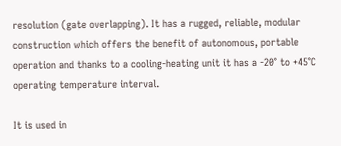resolution (gate overlapping). It has a rugged, reliable, modular construction which offers the benefit of autonomous, portable operation and thanks to a cooling-heating unit it has a -20° to +45°C operating temperature interval.

It is used in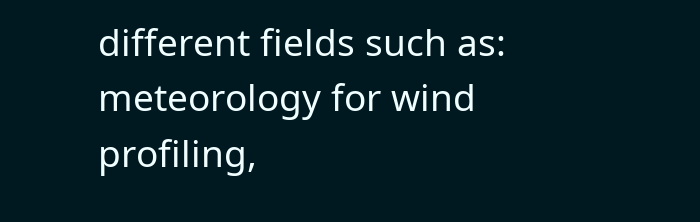different fields such as: meteorology for wind profiling,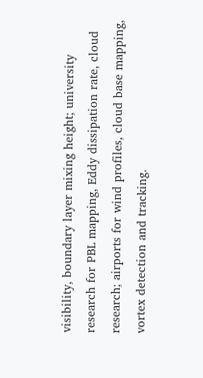visibility, boundary layer mixing height; university research for PBL mapping, Eddy dissipation rate, cloud research; airports for wind profiles, cloud base mapping, vortex detection and tracking.